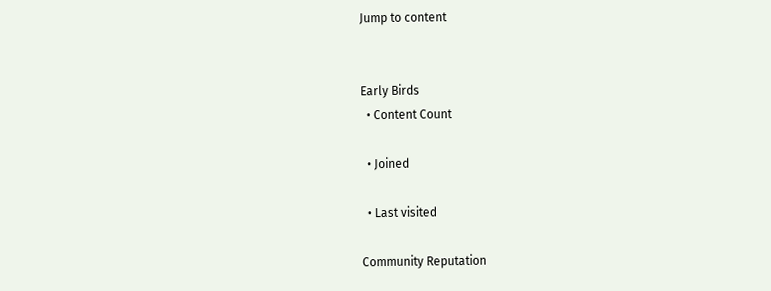Jump to content


Early Birds
  • Content Count

  • Joined

  • Last visited

Community Reputation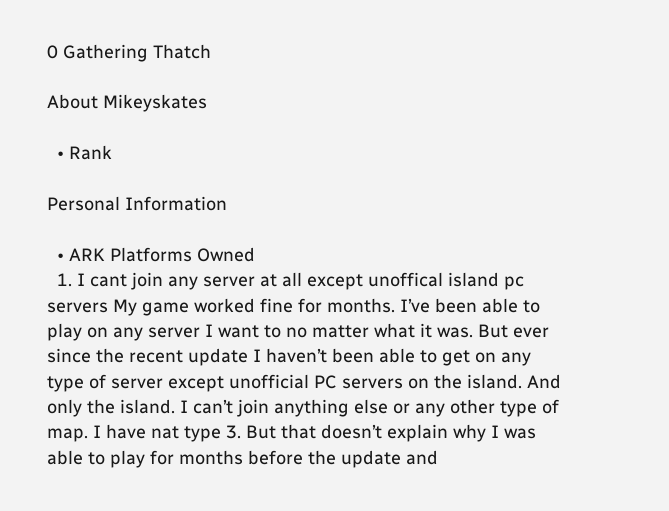0 Gathering Thatch

About Mikeyskates

  • Rank

Personal Information

  • ARK Platforms Owned
  1. I cant join any server at all except unoffical island pc servers My game worked fine for months. I’ve been able to play on any server I want to no matter what it was. But ever since the recent update I haven’t been able to get on any type of server except unofficial PC servers on the island. And only the island. I can’t join anything else or any other type of map. I have nat type 3. But that doesn’t explain why I was able to play for months before the update and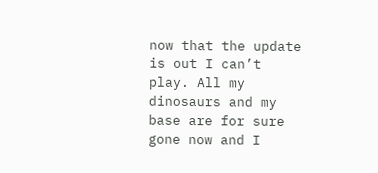now that the update is out I can’t play. All my dinosaurs and my base are for sure gone now and I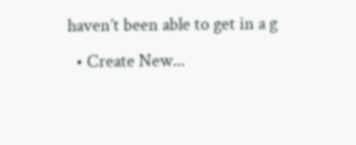haven’t been able to get in a g
  • Create New...